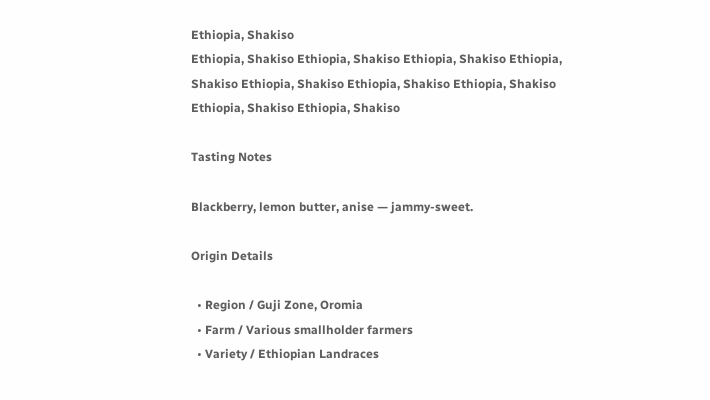Ethiopia, Shakiso
Ethiopia, Shakiso Ethiopia, Shakiso Ethiopia, Shakiso Ethiopia, Shakiso Ethiopia, Shakiso Ethiopia, Shakiso Ethiopia, Shakiso Ethiopia, Shakiso Ethiopia, Shakiso

Tasting Notes

Blackberry, lemon butter, anise — jammy-sweet.

Origin Details

  • Region / Guji Zone, Oromia
  • Farm / Various smallholder farmers
  • Variety / Ethiopian Landraces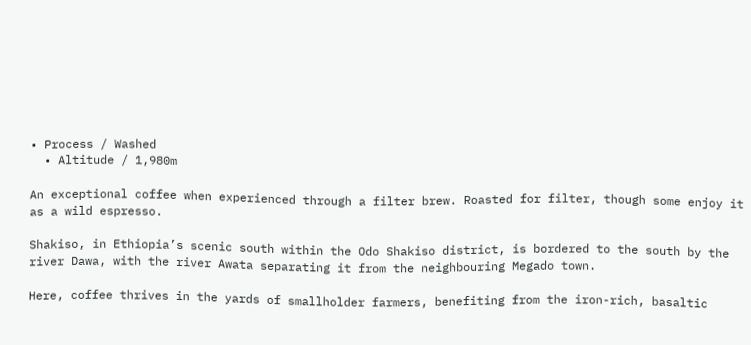• Process / Washed
  • Altitude / 1,980m

An exceptional coffee when experienced through a filter brew. Roasted for filter, though some enjoy it as a wild espresso.

Shakiso, in Ethiopia’s scenic south within the Odo Shakiso district, is bordered to the south by the river Dawa, with the river Awata separating it from the neighbouring Megado town.

Here, coffee thrives in the yards of smallholder farmers, benefiting from the iron-rich, basaltic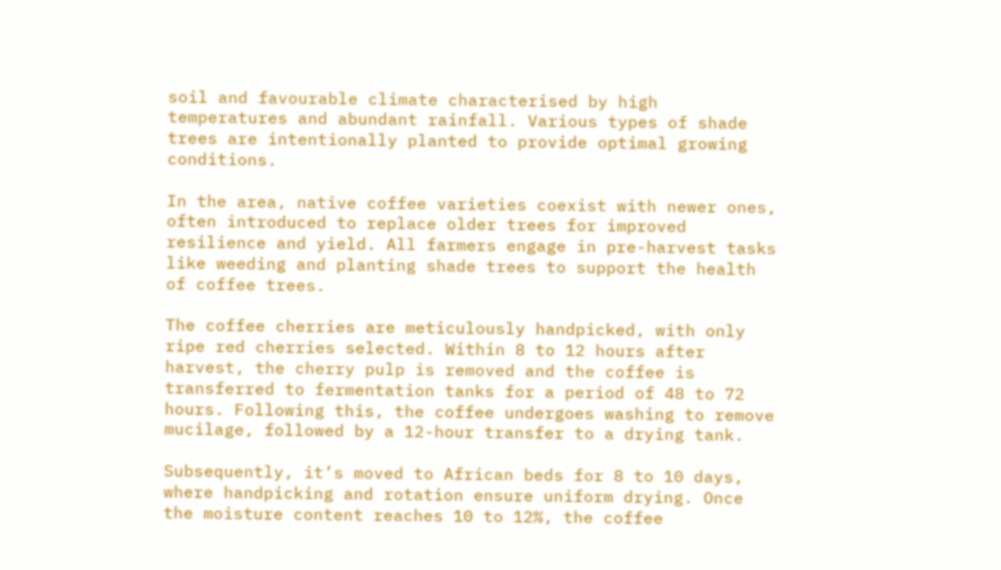soil and favourable climate characterised by high temperatures and abundant rainfall. Various types of shade trees are intentionally planted to provide optimal growing conditions.

In the area, native coffee varieties coexist with newer ones, often introduced to replace older trees for improved resilience and yield. All farmers engage in pre-harvest tasks like weeding and planting shade trees to support the health of coffee trees.

The coffee cherries are meticulously handpicked, with only ripe red cherries selected. Within 8 to 12 hours after harvest, the cherry pulp is removed and the coffee is transferred to fermentation tanks for a period of 48 to 72 hours. Following this, the coffee undergoes washing to remove mucilage, followed by a 12-hour transfer to a drying tank.

Subsequently, it’s moved to African beds for 8 to 10 days, where handpicking and rotation ensure uniform drying. Once the moisture content reaches 10 to 12%, the coffee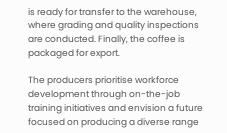is ready for transfer to the warehouse, where grading and quality inspections are conducted. Finally, the coffee is packaged for export.

The producers prioritise workforce development through on-the-job training initiatives and envision a future focused on producing a diverse range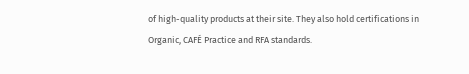of high-quality products at their site. They also hold certifications in Organic, CAFÉ Practice and RFA standards.